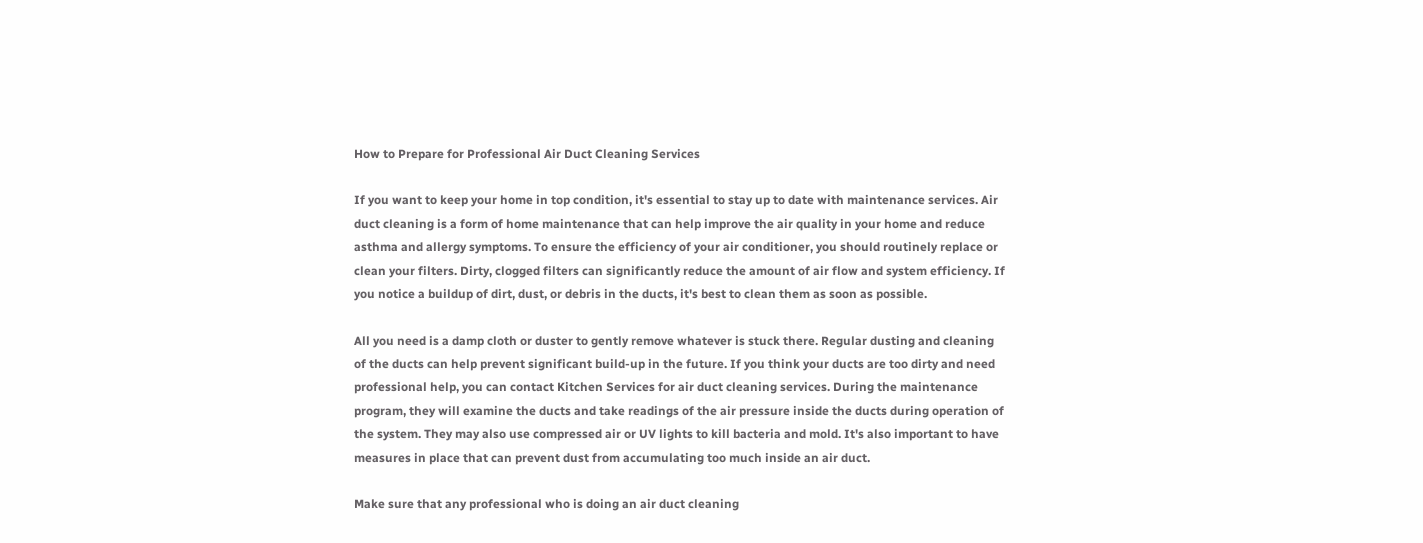How to Prepare for Professional Air Duct Cleaning Services

If you want to keep your home in top condition, it's essential to stay up to date with maintenance services. Air duct cleaning is a form of home maintenance that can help improve the air quality in your home and reduce asthma and allergy symptoms. To ensure the efficiency of your air conditioner, you should routinely replace or clean your filters. Dirty, clogged filters can significantly reduce the amount of air flow and system efficiency. If you notice a buildup of dirt, dust, or debris in the ducts, it's best to clean them as soon as possible.

All you need is a damp cloth or duster to gently remove whatever is stuck there. Regular dusting and cleaning of the ducts can help prevent significant build-up in the future. If you think your ducts are too dirty and need professional help, you can contact Kitchen Services for air duct cleaning services. During the maintenance program, they will examine the ducts and take readings of the air pressure inside the ducts during operation of the system. They may also use compressed air or UV lights to kill bacteria and mold. It's also important to have measures in place that can prevent dust from accumulating too much inside an air duct.

Make sure that any professional who is doing an air duct cleaning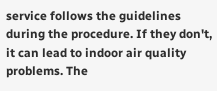service follows the guidelines during the procedure. If they don't, it can lead to indoor air quality problems. The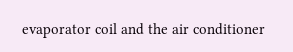evaporator coil and the air conditioner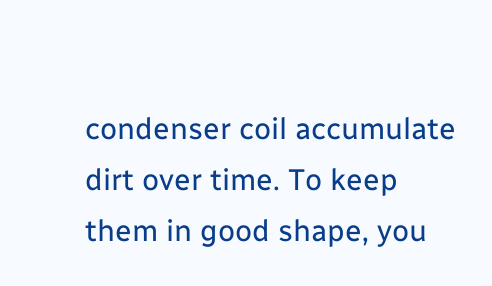condenser coil accumulate dirt over time. To keep them in good shape, you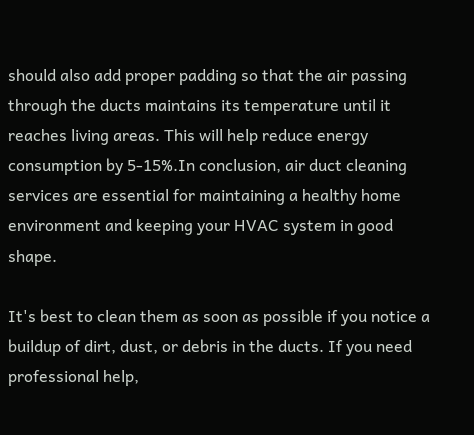should also add proper padding so that the air passing through the ducts maintains its temperature until it reaches living areas. This will help reduce energy consumption by 5-15%.In conclusion, air duct cleaning services are essential for maintaining a healthy home environment and keeping your HVAC system in good shape.

It's best to clean them as soon as possible if you notice a buildup of dirt, dust, or debris in the ducts. If you need professional help,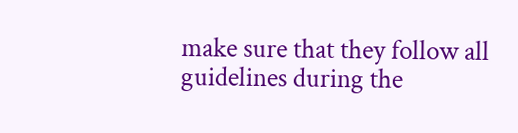make sure that they follow all guidelines during the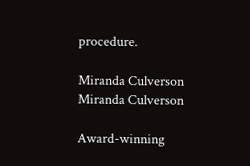procedure.

Miranda Culverson
Miranda Culverson

Award-winning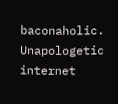baconaholic. Unapologetic internet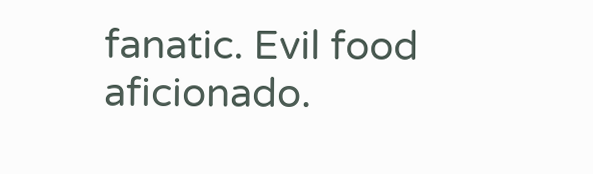fanatic. Evil food aficionado.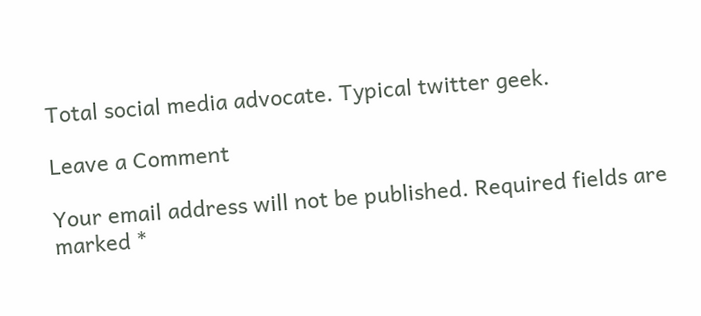Total social media advocate. Typical twitter geek.

Leave a Comment

Your email address will not be published. Required fields are marked *